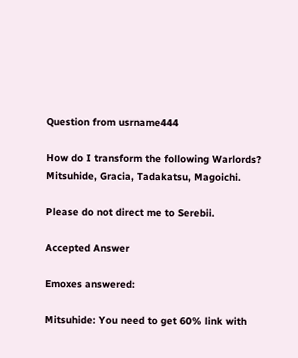Question from usrname444

How do I transform the following Warlords? Mitsuhide, Gracia, Tadakatsu, Magoichi.

Please do not direct me to Serebii.

Accepted Answer

Emoxes answered:

Mitsuhide: You need to get 60% link with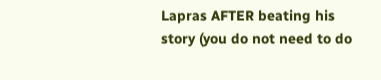Lapras AFTER beating his story (you do not need to do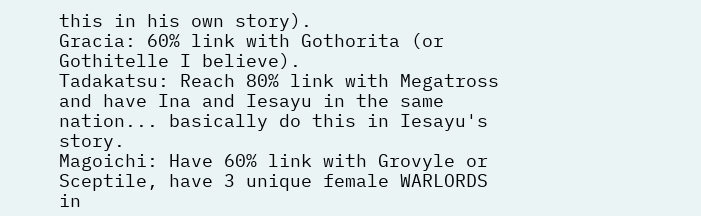this in his own story).
Gracia: 60% link with Gothorita (or Gothitelle I believe).
Tadakatsu: Reach 80% link with Megatross and have Ina and Iesayu in the same nation... basically do this in Iesayu's story.
Magoichi: Have 60% link with Grovyle or Sceptile, have 3 unique female WARLORDS in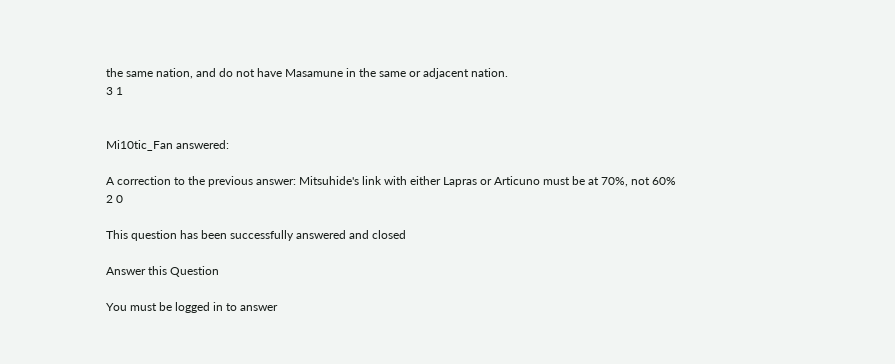the same nation, and do not have Masamune in the same or adjacent nation.
3 1


Mi10tic_Fan answered:

A correction to the previous answer: Mitsuhide's link with either Lapras or Articuno must be at 70%, not 60%
2 0

This question has been successfully answered and closed

Answer this Question

You must be logged in to answer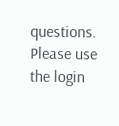questions. Please use the login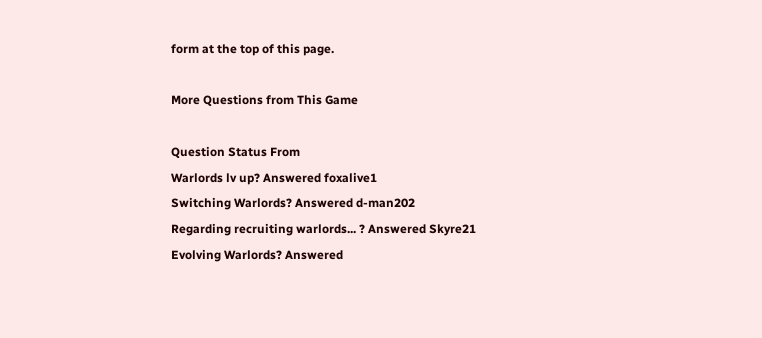form at the top of this page.

More Questions from This Game

Question Status From
Warlords lv up? Answered foxalive1
Switching Warlords? Answered d-man202
Regarding recruiting warlords... ? Answered Skyre21
Evolving Warlords? Answered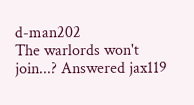d-man202
The warlords won't join...? Answered jax119